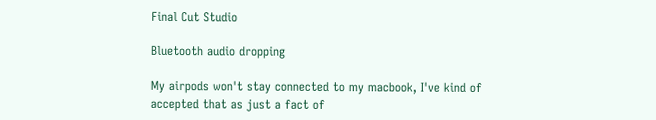Final Cut Studio

Bluetooth audio dropping

My airpods won't stay connected to my macbook, I've kind of accepted that as just a fact of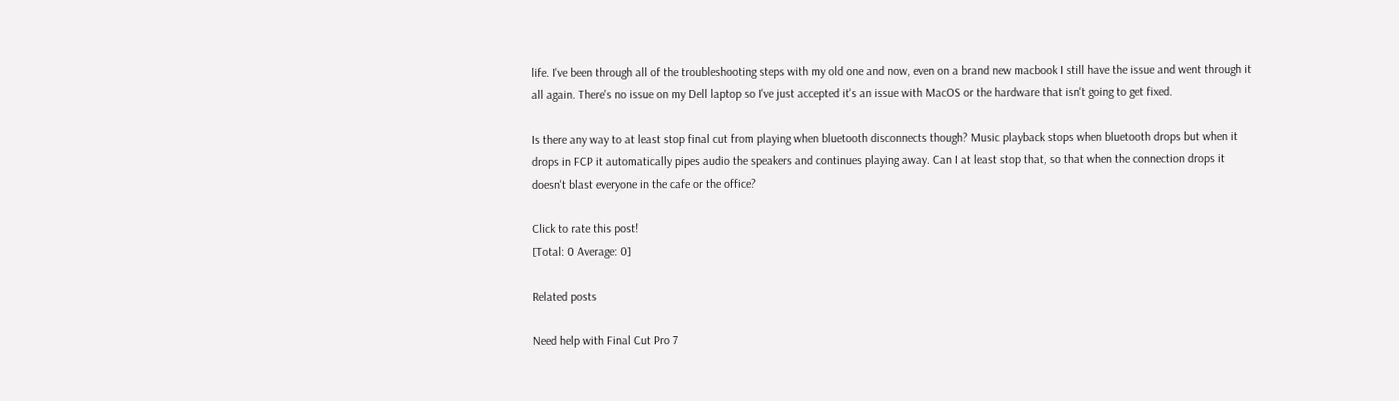life. I've been through all of the troubleshooting steps with my old one and now, even on a brand new macbook I still have the issue and went through it all again. There's no issue on my Dell laptop so I've just accepted it's an issue with MacOS or the hardware that isn't going to get fixed.

Is there any way to at least stop final cut from playing when bluetooth disconnects though? Music playback stops when bluetooth drops but when it drops in FCP it automatically pipes audio the speakers and continues playing away. Can I at least stop that, so that when the connection drops it doesn't blast everyone in the cafe or the office?

Click to rate this post!
[Total: 0 Average: 0]

Related posts

Need help with Final Cut Pro 7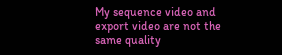My sequence video and export video are not the same quality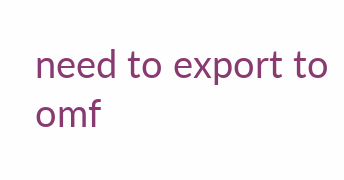need to export to omf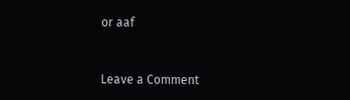or aaf


Leave a Comment